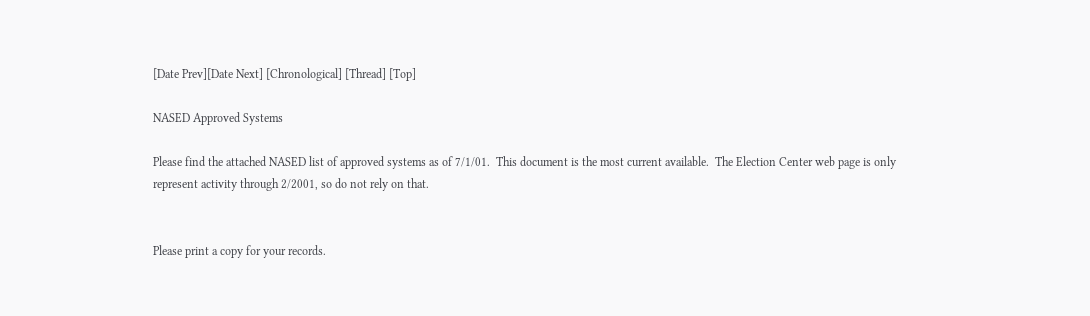[Date Prev][Date Next] [Chronological] [Thread] [Top]

NASED Approved Systems

Please find the attached NASED list of approved systems as of 7/1/01.  This document is the most current available.  The Election Center web page is only represent activity through 2/2001, so do not rely on that.


Please print a copy for your records.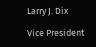Larry J. Dix

Vice President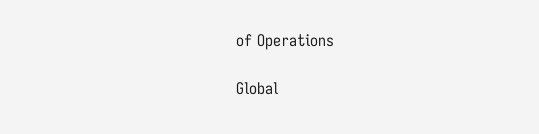of Operations

Global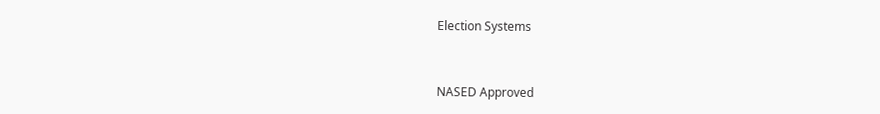Election Systems


NASED Approved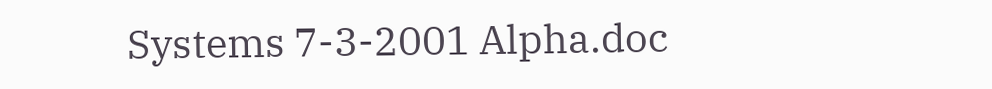Systems 7-3-2001 Alpha.doc